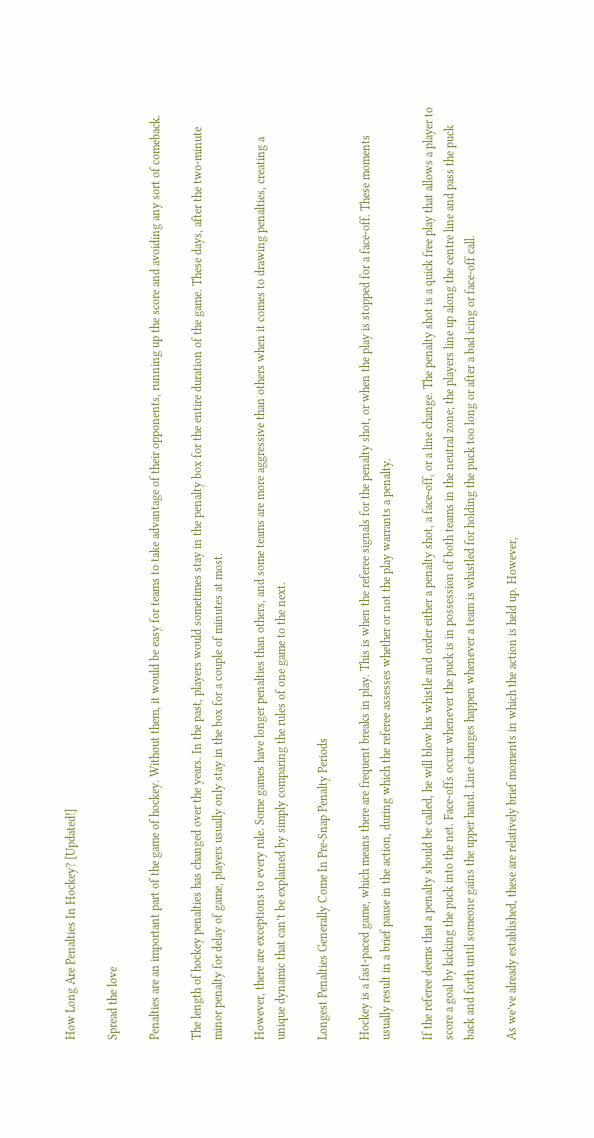How Long Are Penalties In Hockey? [Updated!]

Spread the love

Penalties are an important part of the game of hockey. Without them, it would be easy for teams to take advantage of their opponents, running up the score and avoiding any sort of comeback.

The length of hockey penalties has changed over the years. In the past, players would sometimes stay in the penalty box for the entire duration of the game. These days, after the two-minute minor penalty for delay of game, players usually only stay in the box for a couple of minutes at most.

However, there are exceptions to every rule. Some games have longer penalties than others, and some teams are more aggressive than others when it comes to drawing penalties, creating a unique dynamic that can’t be explained by simply comparing the rules of one game to the next.

Longest Penalties Generally Come In Pre-Snap Penalty Periods

Hockey is a fast-paced game, which means there are frequent breaks in play. This is when the referee signals for the penalty shot, or when the play is stopped for a face-off. These moments usually result in a brief pause in the action, during which the referee assesses whether or not the play warrants a penalty.

If the referee deems that a penalty should be called, he will blow his whistle and order either a penalty shot, a face-off, or a line change. The penalty shot is a quick free play that allows a player to score a goal by kicking the puck into the net. Face-offs occur whenever the puck is in possession of both teams in the neutral zone; the players line up along the centre line and pass the puck back and forth until someone gains the upper hand. Line changes happen whenever a team is whistled for holding the puck too long or after a bad icing or face-off call.

As we’ve already established, these are relatively brief moments in which the action is held up. However,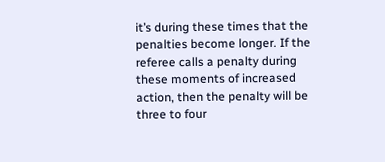it’s during these times that the penalties become longer. If the referee calls a penalty during these moments of increased action, then the penalty will be three to four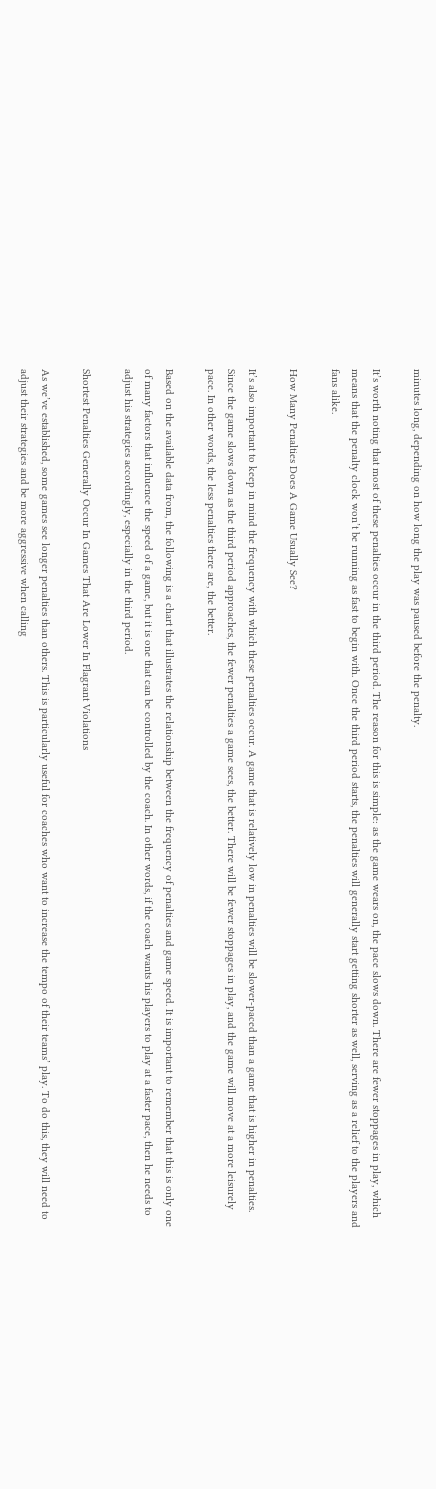minutes long, depending on how long the play was paused before the penalty.

It’s worth noting that most of these penalties occur in the third period. The reason for this is simple: as the game wears on, the pace slows down. There are fewer stoppages in play, which means that the penalty clock won’t be running as fast to begin with. Once the third period starts, the penalties will generally start getting shorter as well, serving as a relief to the players and fans alike.

How Many Penalties Does A Game Usually See?

It’s also important to keep in mind the frequency with which these penalties occur. A game that is relatively low in penalties will be slower-paced than a game that is higher in penalties. Since the game slows down as the third period approaches, the fewer penalties a game sees, the better. There will be fewer stoppages in play, and the game will move at a more leisurely pace. In other words, the less penalties there are, the better.

Based on the available data from, the following is a chart that illustrates the relationship between the frequency of penalties and game speed. It is important to remember that this is only one of many factors that influence the speed of a game, but it is one that can be controlled by the coach. In other words, if the coach wants his players to play at a faster pace, then he needs to adjust his strategies accordingly, especially in the third period.

Shortest Penalties Generally Occur In Games That Are Lower In Flagrant Violations

As we’ve established, some games see longer penalties than others. This is particularly useful for coaches who want to increase the tempo of their teams’ play. To do this, they will need to adjust their strategies and be more aggressive when calling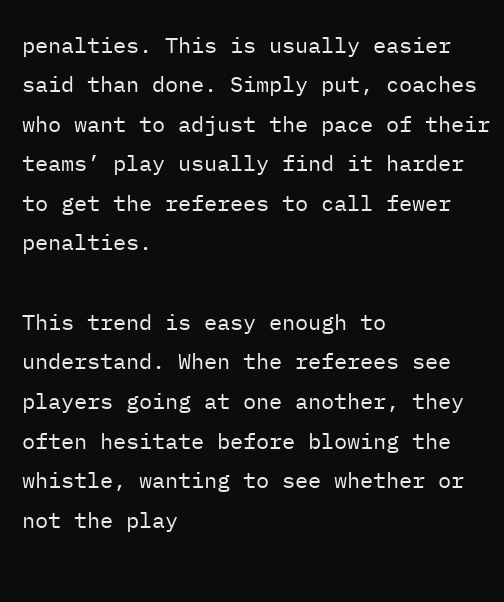penalties. This is usually easier said than done. Simply put, coaches who want to adjust the pace of their teams’ play usually find it harder to get the referees to call fewer penalties.

This trend is easy enough to understand. When the referees see players going at one another, they often hesitate before blowing the whistle, wanting to see whether or not the play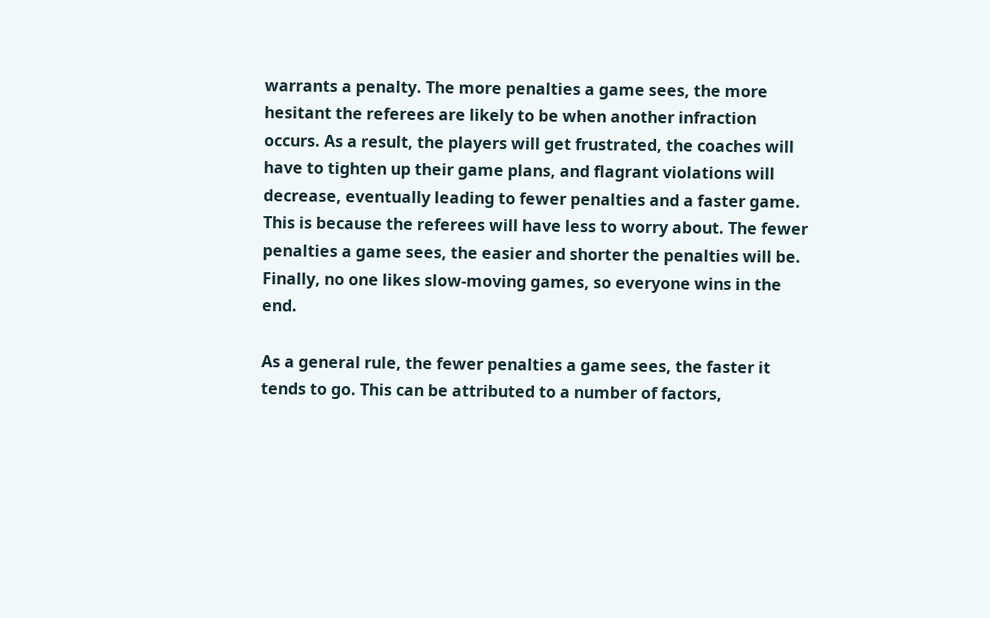warrants a penalty. The more penalties a game sees, the more hesitant the referees are likely to be when another infraction occurs. As a result, the players will get frustrated, the coaches will have to tighten up their game plans, and flagrant violations will decrease, eventually leading to fewer penalties and a faster game. This is because the referees will have less to worry about. The fewer penalties a game sees, the easier and shorter the penalties will be. Finally, no one likes slow-moving games, so everyone wins in the end.

As a general rule, the fewer penalties a game sees, the faster it tends to go. This can be attributed to a number of factors,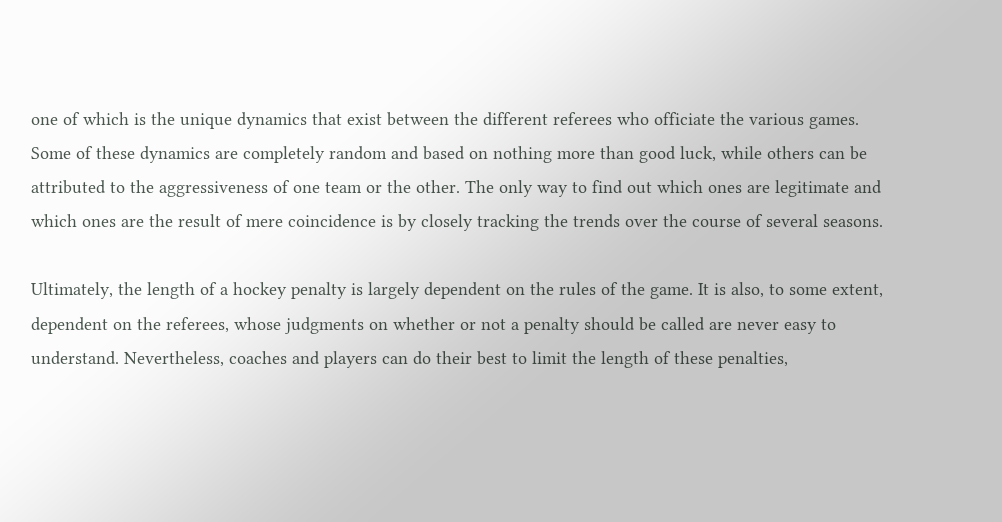one of which is the unique dynamics that exist between the different referees who officiate the various games. Some of these dynamics are completely random and based on nothing more than good luck, while others can be attributed to the aggressiveness of one team or the other. The only way to find out which ones are legitimate and which ones are the result of mere coincidence is by closely tracking the trends over the course of several seasons.

Ultimately, the length of a hockey penalty is largely dependent on the rules of the game. It is also, to some extent, dependent on the referees, whose judgments on whether or not a penalty should be called are never easy to understand. Nevertheless, coaches and players can do their best to limit the length of these penalties,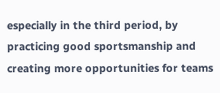especially in the third period, by practicing good sportsmanship and creating more opportunities for teams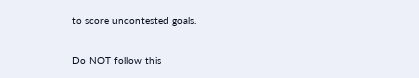to score uncontested goals.

Do NOT follow this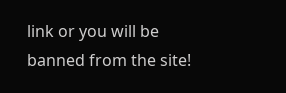link or you will be banned from the site!